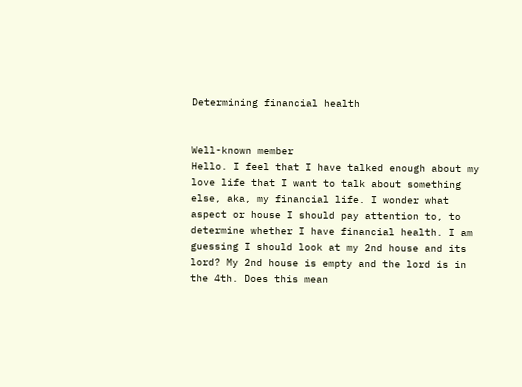Determining financial health


Well-known member
Hello. I feel that I have talked enough about my love life that I want to talk about something else, aka, my financial life. I wonder what aspect or house I should pay attention to, to determine whether I have financial health. I am guessing I should look at my 2nd house and its lord? My 2nd house is empty and the lord is in the 4th. Does this mean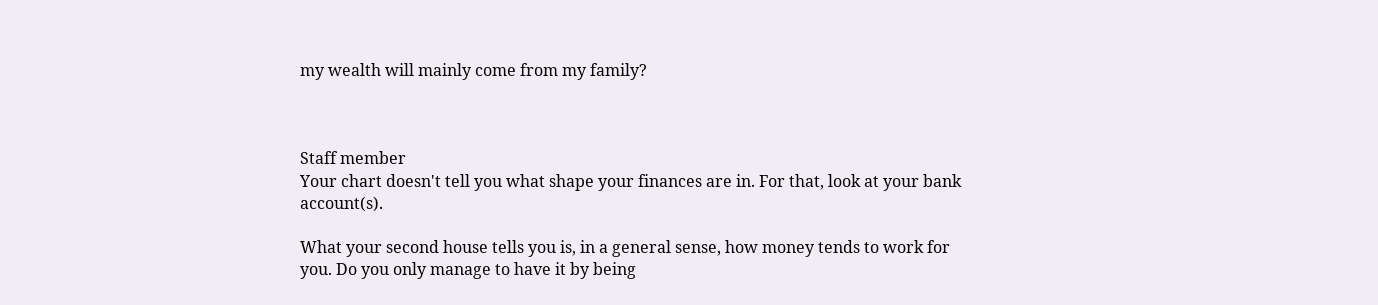my wealth will mainly come from my family?



Staff member
Your chart doesn't tell you what shape your finances are in. For that, look at your bank account(s).

What your second house tells you is, in a general sense, how money tends to work for you. Do you only manage to have it by being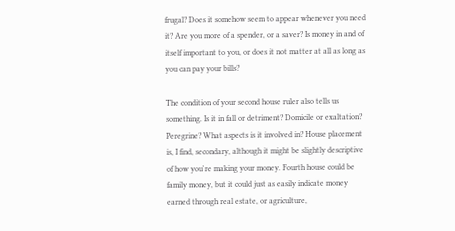frugal? Does it somehow seem to appear whenever you need it? Are you more of a spender, or a saver? Is money in and of itself important to you, or does it not matter at all as long as you can pay your bills?

The condition of your second house ruler also tells us something. Is it in fall or detriment? Domicile or exaltation? Peregrine? What aspects is it involved in? House placement is, I find, secondary, although it might be slightly descriptive of how you're making your money. Fourth house could be family money, but it could just as easily indicate money earned through real estate, or agriculture,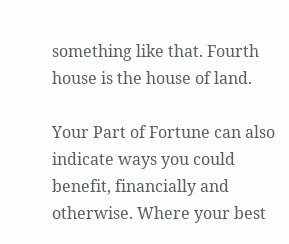something like that. Fourth house is the house of land.

Your Part of Fortune can also indicate ways you could benefit, financially and otherwise. Where your best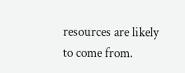resources are likely to come from.